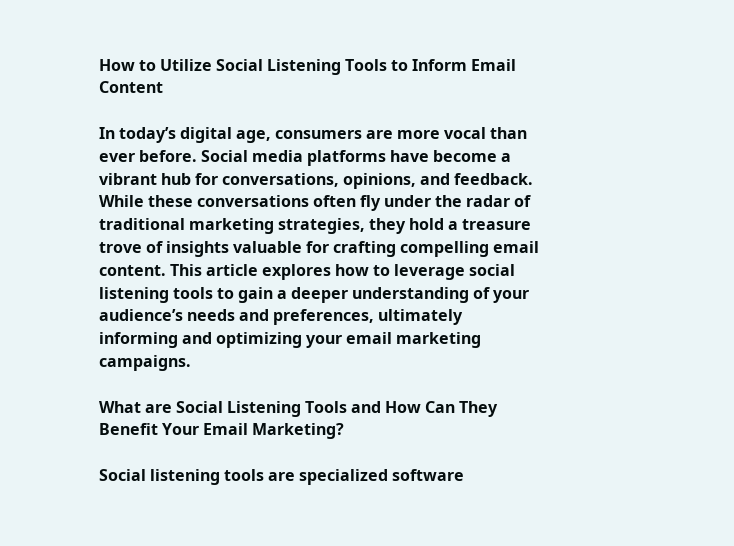How to Utilize Social Listening Tools to Inform Email Content

In today’s digital age, consumers are more vocal than ever before. Social media platforms have become a vibrant hub for conversations, opinions, and feedback. While these conversations often fly under the radar of traditional marketing strategies, they hold a treasure trove of insights valuable for crafting compelling email content. This article explores how to leverage social listening tools to gain a deeper understanding of your audience’s needs and preferences, ultimately informing and optimizing your email marketing campaigns.

What are Social Listening Tools and How Can They Benefit Your Email Marketing?

Social listening tools are specialized software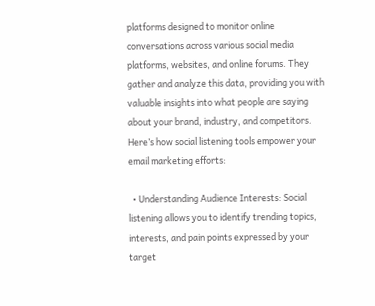platforms designed to monitor online conversations across various social media platforms, websites, and online forums. They gather and analyze this data, providing you with valuable insights into what people are saying about your brand, industry, and competitors. Here’s how social listening tools empower your email marketing efforts:

  • Understanding Audience Interests: Social listening allows you to identify trending topics, interests, and pain points expressed by your target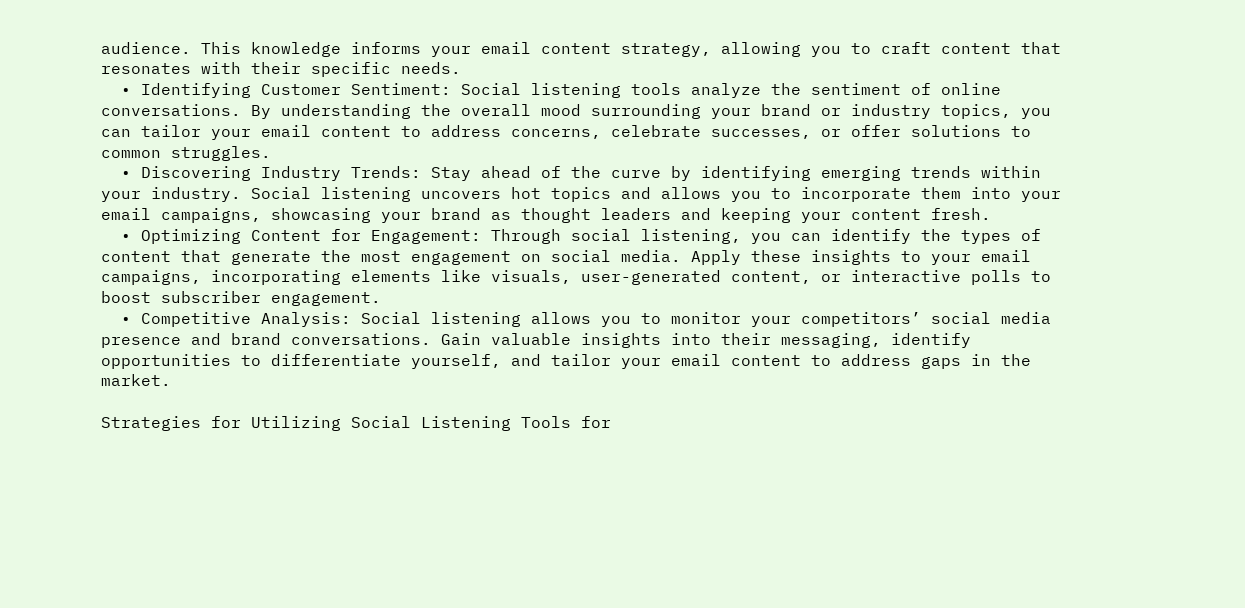audience. This knowledge informs your email content strategy, allowing you to craft content that resonates with their specific needs.
  • Identifying Customer Sentiment: Social listening tools analyze the sentiment of online conversations. By understanding the overall mood surrounding your brand or industry topics, you can tailor your email content to address concerns, celebrate successes, or offer solutions to common struggles.
  • Discovering Industry Trends: Stay ahead of the curve by identifying emerging trends within your industry. Social listening uncovers hot topics and allows you to incorporate them into your email campaigns, showcasing your brand as thought leaders and keeping your content fresh.
  • Optimizing Content for Engagement: Through social listening, you can identify the types of content that generate the most engagement on social media. Apply these insights to your email campaigns, incorporating elements like visuals, user-generated content, or interactive polls to boost subscriber engagement.
  • Competitive Analysis: Social listening allows you to monitor your competitors’ social media presence and brand conversations. Gain valuable insights into their messaging, identify opportunities to differentiate yourself, and tailor your email content to address gaps in the market.

Strategies for Utilizing Social Listening Tools for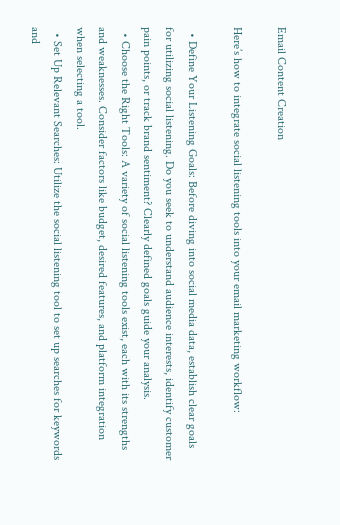Email Content Creation

Here’s how to integrate social listening tools into your email marketing workflow:

  • Define Your Listening Goals: Before diving into social media data, establish clear goals for utilizing social listening. Do you seek to understand audience interests, identify customer pain points, or track brand sentiment? Clearly defined goals guide your analysis.
  • Choose the Right Tools: A variety of social listening tools exist, each with its strengths and weaknesses. Consider factors like budget, desired features, and platform integration when selecting a tool.
  • Set Up Relevant Searches: Utilize the social listening tool to set up searches for keywords and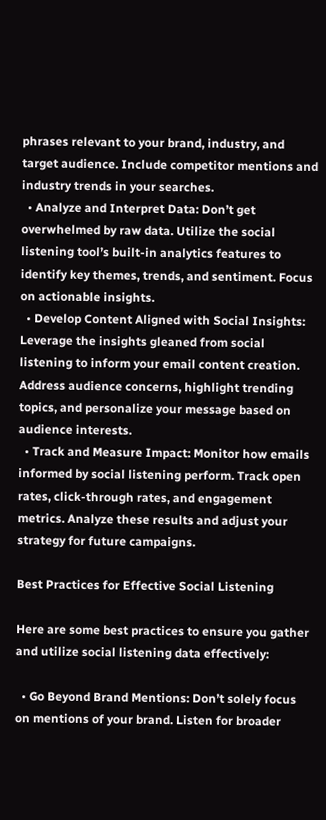phrases relevant to your brand, industry, and target audience. Include competitor mentions and industry trends in your searches.
  • Analyze and Interpret Data: Don’t get overwhelmed by raw data. Utilize the social listening tool’s built-in analytics features to identify key themes, trends, and sentiment. Focus on actionable insights.
  • Develop Content Aligned with Social Insights: Leverage the insights gleaned from social listening to inform your email content creation. Address audience concerns, highlight trending topics, and personalize your message based on audience interests.
  • Track and Measure Impact: Monitor how emails informed by social listening perform. Track open rates, click-through rates, and engagement metrics. Analyze these results and adjust your strategy for future campaigns.

Best Practices for Effective Social Listening

Here are some best practices to ensure you gather and utilize social listening data effectively:

  • Go Beyond Brand Mentions: Don’t solely focus on mentions of your brand. Listen for broader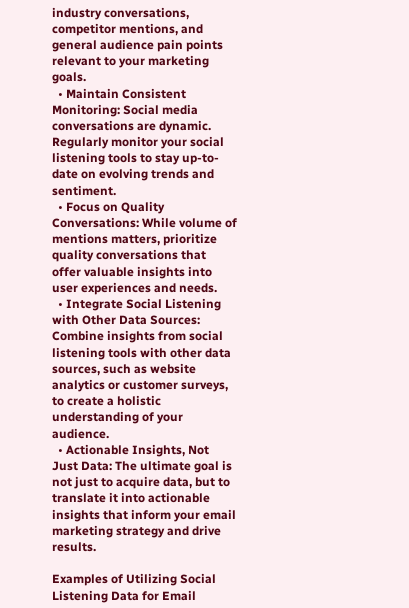industry conversations, competitor mentions, and general audience pain points relevant to your marketing goals.
  • Maintain Consistent Monitoring: Social media conversations are dynamic. Regularly monitor your social listening tools to stay up-to-date on evolving trends and sentiment.
  • Focus on Quality Conversations: While volume of mentions matters, prioritize quality conversations that offer valuable insights into user experiences and needs.
  • Integrate Social Listening with Other Data Sources: Combine insights from social listening tools with other data sources, such as website analytics or customer surveys, to create a holistic understanding of your audience.
  • Actionable Insights, Not Just Data: The ultimate goal is not just to acquire data, but to translate it into actionable insights that inform your email marketing strategy and drive results.

Examples of Utilizing Social Listening Data for Email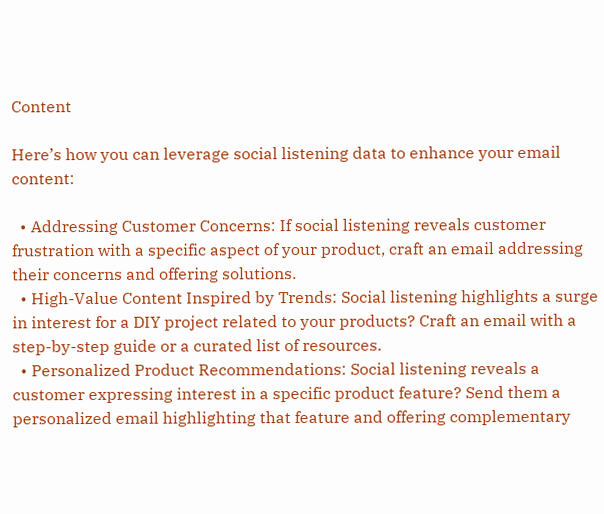Content

Here’s how you can leverage social listening data to enhance your email content:

  • Addressing Customer Concerns: If social listening reveals customer frustration with a specific aspect of your product, craft an email addressing their concerns and offering solutions.
  • High-Value Content Inspired by Trends: Social listening highlights a surge in interest for a DIY project related to your products? Craft an email with a step-by-step guide or a curated list of resources.
  • Personalized Product Recommendations: Social listening reveals a customer expressing interest in a specific product feature? Send them a personalized email highlighting that feature and offering complementary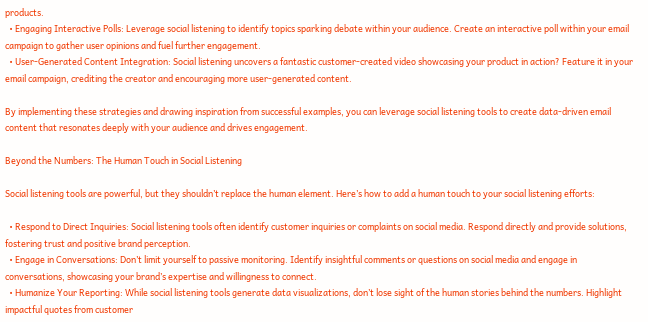products.
  • Engaging Interactive Polls: Leverage social listening to identify topics sparking debate within your audience. Create an interactive poll within your email campaign to gather user opinions and fuel further engagement.
  • User-Generated Content Integration: Social listening uncovers a fantastic customer-created video showcasing your product in action? Feature it in your email campaign, crediting the creator and encouraging more user-generated content.

By implementing these strategies and drawing inspiration from successful examples, you can leverage social listening tools to create data-driven email content that resonates deeply with your audience and drives engagement.

Beyond the Numbers: The Human Touch in Social Listening

Social listening tools are powerful, but they shouldn’t replace the human element. Here’s how to add a human touch to your social listening efforts:

  • Respond to Direct Inquiries: Social listening tools often identify customer inquiries or complaints on social media. Respond directly and provide solutions, fostering trust and positive brand perception.
  • Engage in Conversations: Don’t limit yourself to passive monitoring. Identify insightful comments or questions on social media and engage in conversations, showcasing your brand’s expertise and willingness to connect.
  • Humanize Your Reporting: While social listening tools generate data visualizations, don’t lose sight of the human stories behind the numbers. Highlight impactful quotes from customer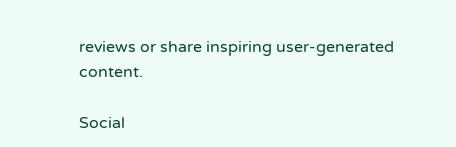reviews or share inspiring user-generated content.

Social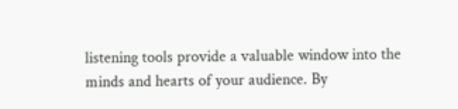listening tools provide a valuable window into the minds and hearts of your audience. By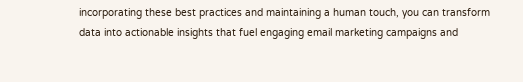incorporating these best practices and maintaining a human touch, you can transform data into actionable insights that fuel engaging email marketing campaigns and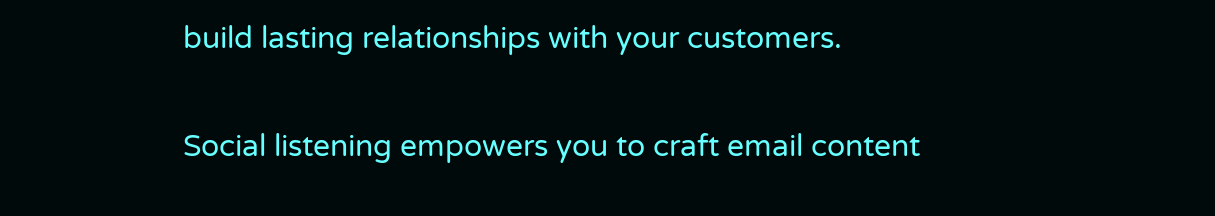build lasting relationships with your customers.


Social listening empowers you to craft email content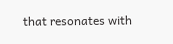that resonates with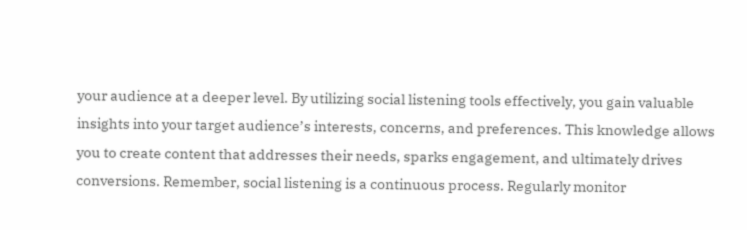your audience at a deeper level. By utilizing social listening tools effectively, you gain valuable insights into your target audience’s interests, concerns, and preferences. This knowledge allows you to create content that addresses their needs, sparks engagement, and ultimately drives conversions. Remember, social listening is a continuous process. Regularly monitor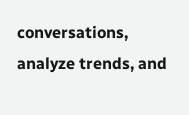conversations, analyze trends, and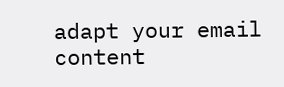adapt your email content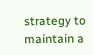strategy to maintain a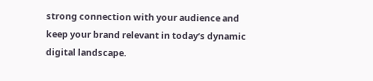strong connection with your audience and keep your brand relevant in today’s dynamic digital landscape.